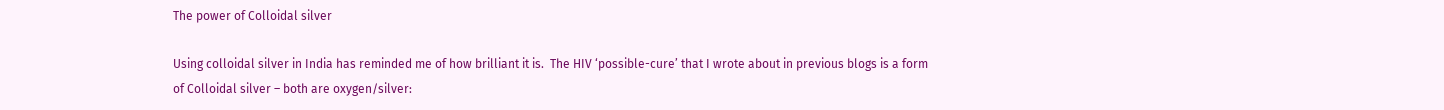The power of Colloidal silver

Using colloidal silver in India has reminded me of how brilliant it is.  The HIV ‘possible-cure’ that I wrote about in previous blogs is a form of Colloidal silver – both are oxygen/silver: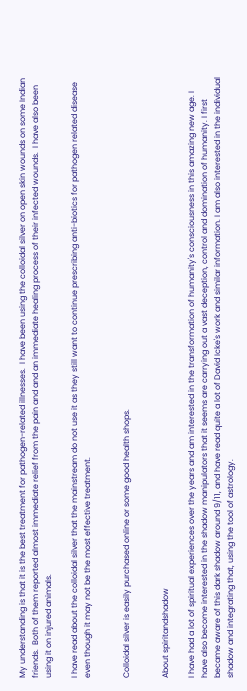My understanding is that it is the best treatment for pathogen-related illnesses.  I have been using the colloidal silver on open skin wounds on some Indian friends.  Both of them reported almost immediate relief from the pain and and an immediate healing process of their infected wounds.  I have also been using it on injured animals.

I have read about the colloidal silver that the mainstream do not use it as they still want to continue prescribing anti-biotics for pathogen related disease even though it may not be the most effective treatment.


Colloidal silver is easily purchased online or some good health shops.


About spiritandshadow

I have had a lot of spiritual experiences over the years and am interested in the transformation of humanity's consciousness in this amazing new age. I have also become interested in the shadow manipulators that it seems are carrying out a vast deception, control and domination of humanity. I first became aware of this dark shadow around 9/11, and have read quite a lot of David Icke's work and similar information. I am also interested in the individual shadow and integrating that, using the tool of astrology.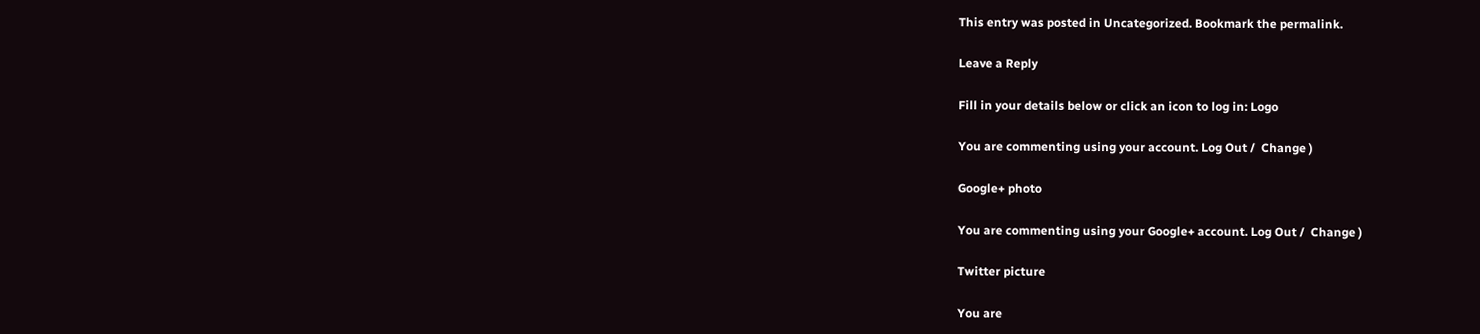This entry was posted in Uncategorized. Bookmark the permalink.

Leave a Reply

Fill in your details below or click an icon to log in: Logo

You are commenting using your account. Log Out /  Change )

Google+ photo

You are commenting using your Google+ account. Log Out /  Change )

Twitter picture

You are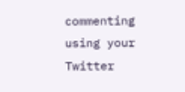commenting using your Twitter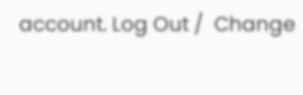account. Log Out /  Change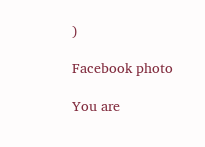)

Facebook photo

You are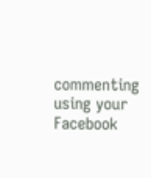commenting using your Facebook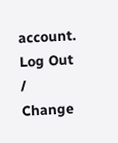account. Log Out /  Change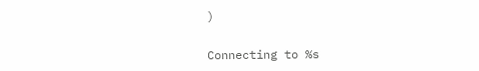)


Connecting to %s